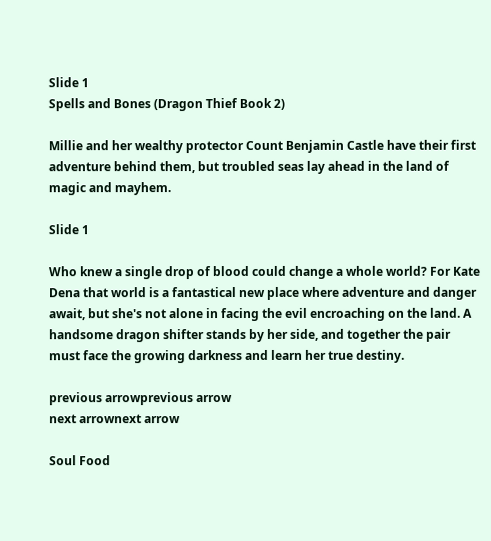Slide 1
Spells and Bones (Dragon Thief Book 2)

Millie and her wealthy protector Count Benjamin Castle have their first adventure behind them, but troubled seas lay ahead in the land of magic and mayhem.

Slide 1

Who knew a single drop of blood could change a whole world? For Kate Dena that world is a fantastical new place where adventure and danger await, but she's not alone in facing the evil encroaching on the land. A handsome dragon shifter stands by her side, and together the pair must face the growing darkness and learn her true destiny.

previous arrowprevious arrow
next arrownext arrow

Soul Food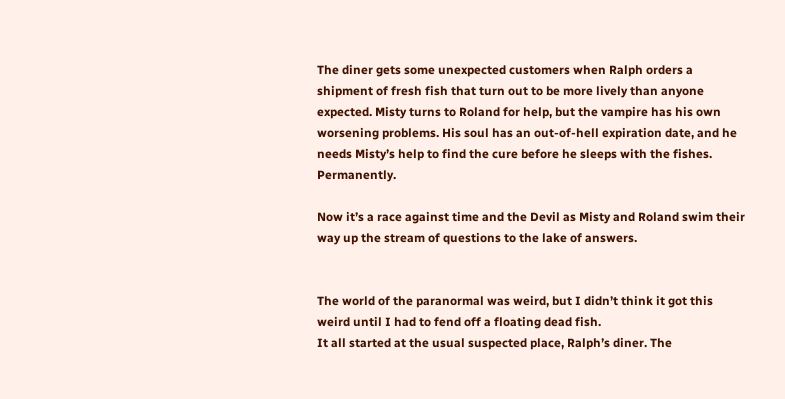The diner gets some unexpected customers when Ralph orders a shipment of fresh fish that turn out to be more lively than anyone expected. Misty turns to Roland for help, but the vampire has his own worsening problems. His soul has an out-of-hell expiration date, and he needs Misty’s help to find the cure before he sleeps with the fishes. Permanently.

Now it’s a race against time and the Devil as Misty and Roland swim their way up the stream of questions to the lake of answers.


The world of the paranormal was weird, but I didn’t think it got this weird until I had to fend off a floating dead fish.
It all started at the usual suspected place, Ralph’s diner. The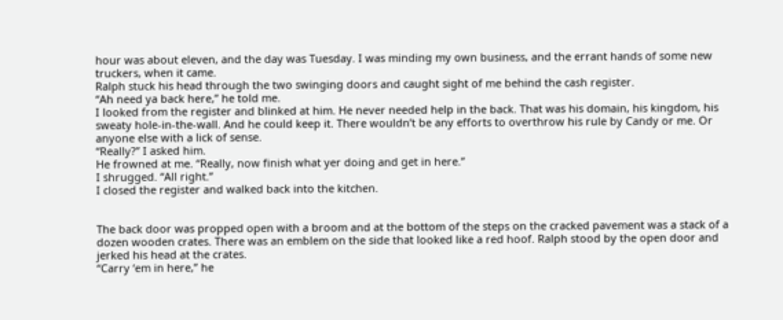hour was about eleven, and the day was Tuesday. I was minding my own business, and the errant hands of some new truckers, when it came.
Ralph stuck his head through the two swinging doors and caught sight of me behind the cash register.
“Ah need ya back here,” he told me.
I looked from the register and blinked at him. He never needed help in the back. That was his domain, his kingdom, his sweaty hole-in-the-wall. And he could keep it. There wouldn’t be any efforts to overthrow his rule by Candy or me. Or anyone else with a lick of sense.
“Really?” I asked him.
He frowned at me. “Really, now finish what yer doing and get in here.”
I shrugged. “All right.”
I closed the register and walked back into the kitchen.


The back door was propped open with a broom and at the bottom of the steps on the cracked pavement was a stack of a dozen wooden crates. There was an emblem on the side that looked like a red hoof. Ralph stood by the open door and jerked his head at the crates.
“Carry ‘em in here,” he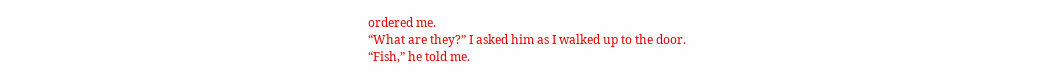ordered me.
“What are they?” I asked him as I walked up to the door.
“Fish,” he told me.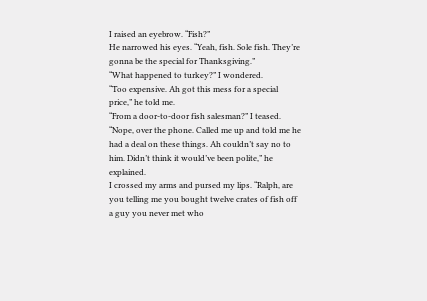I raised an eyebrow. “Fish?”
He narrowed his eyes. “Yeah, fish. Sole fish. They’re gonna be the special for Thanksgiving.”
“What happened to turkey?” I wondered.
“Too expensive. Ah got this mess for a special price,” he told me.
“From a door-to-door fish salesman?” I teased.
“Nope, over the phone. Called me up and told me he had a deal on these things. Ah couldn’t say no to him. Didn’t think it would’ve been polite,” he explained.
I crossed my arms and pursed my lips. “Ralph, are you telling me you bought twelve crates of fish off a guy you never met who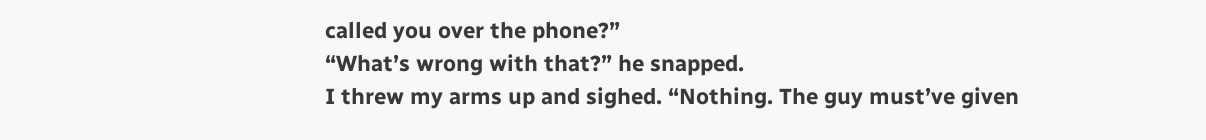called you over the phone?”
“What’s wrong with that?” he snapped.
I threw my arms up and sighed. “Nothing. The guy must’ve given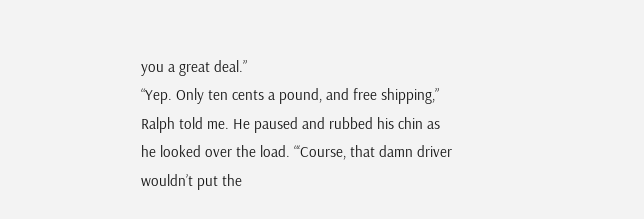you a great deal.”
“Yep. Only ten cents a pound, and free shipping,” Ralph told me. He paused and rubbed his chin as he looked over the load. “‘Course, that damn driver wouldn’t put the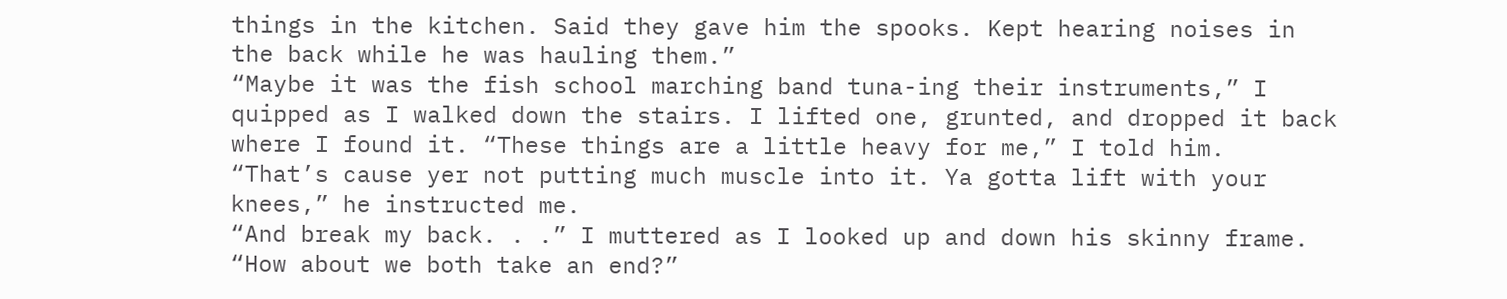things in the kitchen. Said they gave him the spooks. Kept hearing noises in the back while he was hauling them.”
“Maybe it was the fish school marching band tuna-ing their instruments,” I quipped as I walked down the stairs. I lifted one, grunted, and dropped it back where I found it. “These things are a little heavy for me,” I told him.
“That’s cause yer not putting much muscle into it. Ya gotta lift with your knees,” he instructed me.
“And break my back. . .” I muttered as I looked up and down his skinny frame. “How about we both take an end?”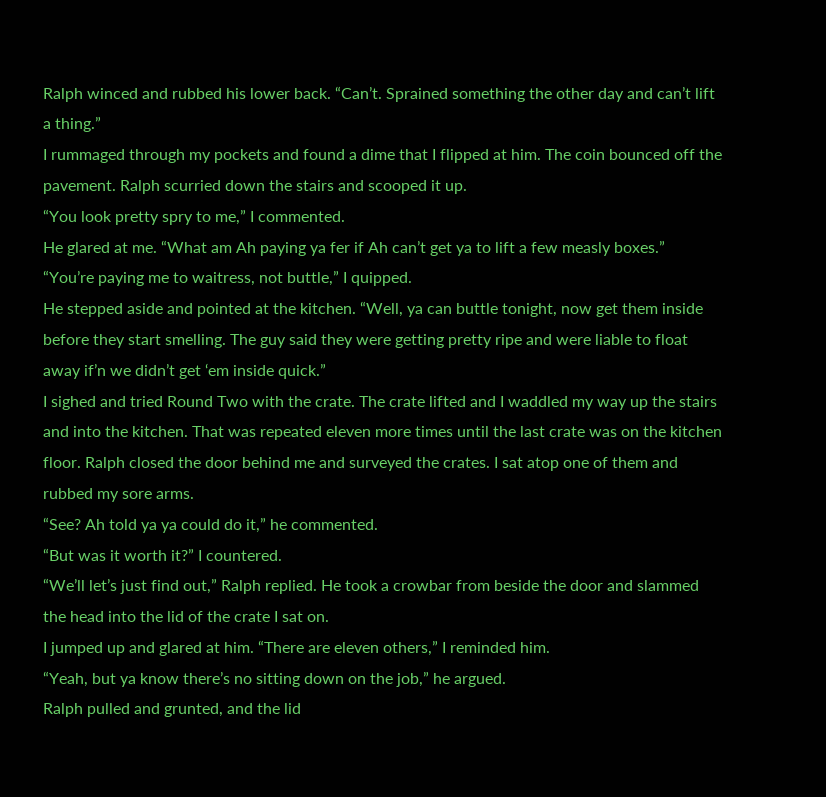Ralph winced and rubbed his lower back. “Can’t. Sprained something the other day and can’t lift a thing.”
I rummaged through my pockets and found a dime that I flipped at him. The coin bounced off the pavement. Ralph scurried down the stairs and scooped it up.
“You look pretty spry to me,” I commented.
He glared at me. “What am Ah paying ya fer if Ah can’t get ya to lift a few measly boxes.”
“You’re paying me to waitress, not buttle,” I quipped.
He stepped aside and pointed at the kitchen. “Well, ya can buttle tonight, now get them inside before they start smelling. The guy said they were getting pretty ripe and were liable to float away if’n we didn’t get ‘em inside quick.”
I sighed and tried Round Two with the crate. The crate lifted and I waddled my way up the stairs and into the kitchen. That was repeated eleven more times until the last crate was on the kitchen floor. Ralph closed the door behind me and surveyed the crates. I sat atop one of them and rubbed my sore arms.
“See? Ah told ya ya could do it,” he commented.
“But was it worth it?” I countered.
“We’ll let’s just find out,” Ralph replied. He took a crowbar from beside the door and slammed the head into the lid of the crate I sat on.
I jumped up and glared at him. “There are eleven others,” I reminded him.
“Yeah, but ya know there’s no sitting down on the job,” he argued.
Ralph pulled and grunted, and the lid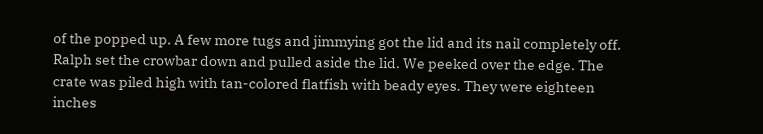of the popped up. A few more tugs and jimmying got the lid and its nail completely off. Ralph set the crowbar down and pulled aside the lid. We peeked over the edge. The crate was piled high with tan-colored flatfish with beady eyes. They were eighteen inches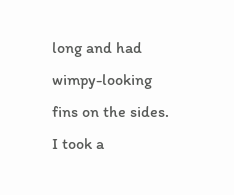long and had wimpy-looking fins on the sides. I took a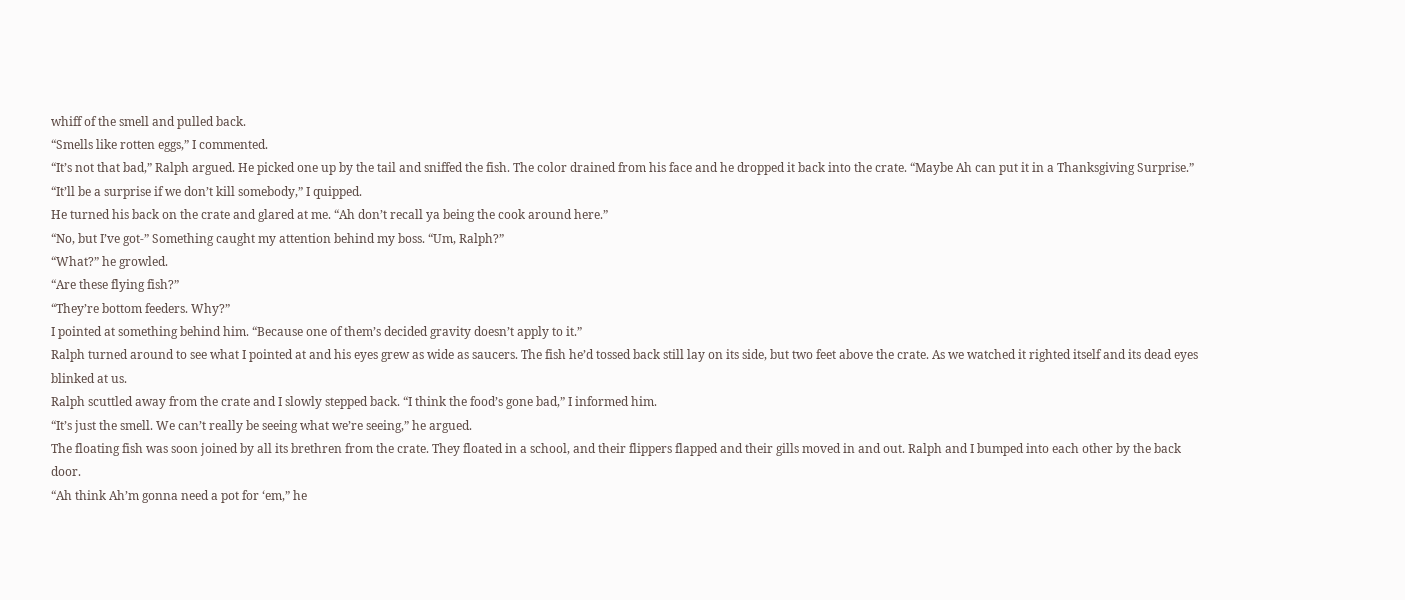whiff of the smell and pulled back.
“Smells like rotten eggs,” I commented.
“It’s not that bad,” Ralph argued. He picked one up by the tail and sniffed the fish. The color drained from his face and he dropped it back into the crate. “Maybe Ah can put it in a Thanksgiving Surprise.”
“It’ll be a surprise if we don’t kill somebody,” I quipped.
He turned his back on the crate and glared at me. “Ah don’t recall ya being the cook around here.”
“No, but I’ve got-” Something caught my attention behind my boss. “Um, Ralph?”
“What?” he growled.
“Are these flying fish?”
“They’re bottom feeders. Why?”
I pointed at something behind him. “Because one of them’s decided gravity doesn’t apply to it.”
Ralph turned around to see what I pointed at and his eyes grew as wide as saucers. The fish he’d tossed back still lay on its side, but two feet above the crate. As we watched it righted itself and its dead eyes blinked at us.
Ralph scuttled away from the crate and I slowly stepped back. “I think the food’s gone bad,” I informed him.
“It’s just the smell. We can’t really be seeing what we’re seeing,” he argued.
The floating fish was soon joined by all its brethren from the crate. They floated in a school, and their flippers flapped and their gills moved in and out. Ralph and I bumped into each other by the back door.
“Ah think Ah’m gonna need a pot for ‘em,” he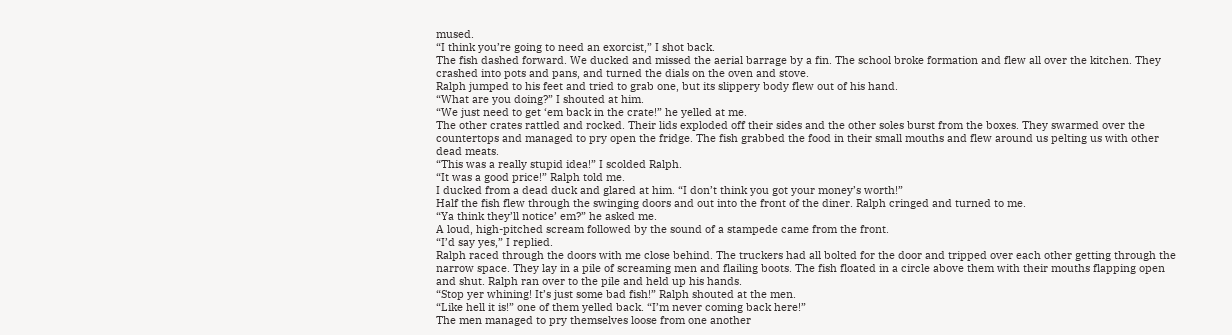mused.
“I think you’re going to need an exorcist,” I shot back.
The fish dashed forward. We ducked and missed the aerial barrage by a fin. The school broke formation and flew all over the kitchen. They crashed into pots and pans, and turned the dials on the oven and stove.
Ralph jumped to his feet and tried to grab one, but its slippery body flew out of his hand.
“What are you doing?” I shouted at him.
“We just need to get ‘em back in the crate!” he yelled at me.
The other crates rattled and rocked. Their lids exploded off their sides and the other soles burst from the boxes. They swarmed over the countertops and managed to pry open the fridge. The fish grabbed the food in their small mouths and flew around us pelting us with other dead meats.
“This was a really stupid idea!” I scolded Ralph.
“It was a good price!” Ralph told me.
I ducked from a dead duck and glared at him. “I don’t think you got your money’s worth!”
Half the fish flew through the swinging doors and out into the front of the diner. Ralph cringed and turned to me.
“Ya think they’ll notice’ em?” he asked me.
A loud, high-pitched scream followed by the sound of a stampede came from the front.
“I’d say yes,” I replied.
Ralph raced through the doors with me close behind. The truckers had all bolted for the door and tripped over each other getting through the narrow space. They lay in a pile of screaming men and flailing boots. The fish floated in a circle above them with their mouths flapping open and shut. Ralph ran over to the pile and held up his hands.
“Stop yer whining! It’s just some bad fish!” Ralph shouted at the men.
“Like hell it is!” one of them yelled back. “I’m never coming back here!”
The men managed to pry themselves loose from one another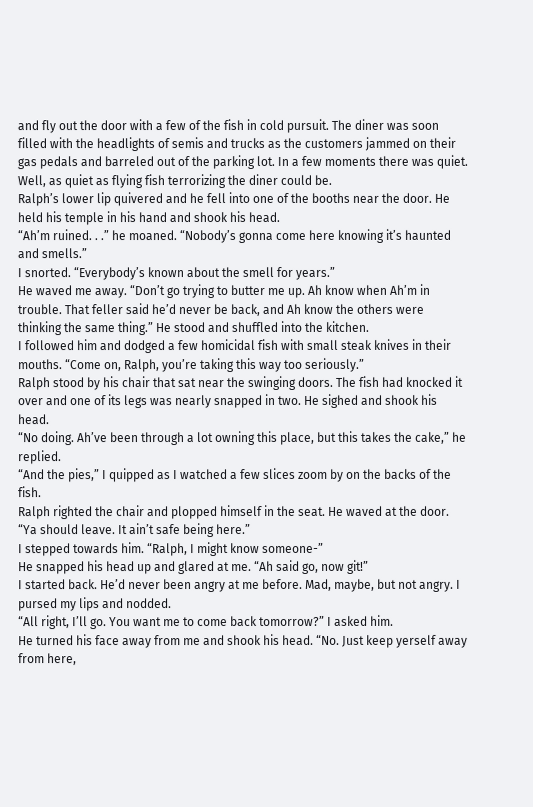and fly out the door with a few of the fish in cold pursuit. The diner was soon filled with the headlights of semis and trucks as the customers jammed on their gas pedals and barreled out of the parking lot. In a few moments there was quiet. Well, as quiet as flying fish terrorizing the diner could be.
Ralph’s lower lip quivered and he fell into one of the booths near the door. He held his temple in his hand and shook his head.
“Ah’m ruined. . .” he moaned. “Nobody’s gonna come here knowing it’s haunted and smells.”
I snorted. “Everybody’s known about the smell for years.”
He waved me away. “Don’t go trying to butter me up. Ah know when Ah’m in trouble. That feller said he’d never be back, and Ah know the others were thinking the same thing.” He stood and shuffled into the kitchen.
I followed him and dodged a few homicidal fish with small steak knives in their mouths. “Come on, Ralph, you’re taking this way too seriously.”
Ralph stood by his chair that sat near the swinging doors. The fish had knocked it over and one of its legs was nearly snapped in two. He sighed and shook his head.
“No doing. Ah’ve been through a lot owning this place, but this takes the cake,” he replied.
“And the pies,” I quipped as I watched a few slices zoom by on the backs of the fish.
Ralph righted the chair and plopped himself in the seat. He waved at the door. “Ya should leave. It ain’t safe being here.”
I stepped towards him. “Ralph, I might know someone-”
He snapped his head up and glared at me. “Ah said go, now git!”
I started back. He’d never been angry at me before. Mad, maybe, but not angry. I pursed my lips and nodded.
“All right, I’ll go. You want me to come back tomorrow?” I asked him.
He turned his face away from me and shook his head. “No. Just keep yerself away from here,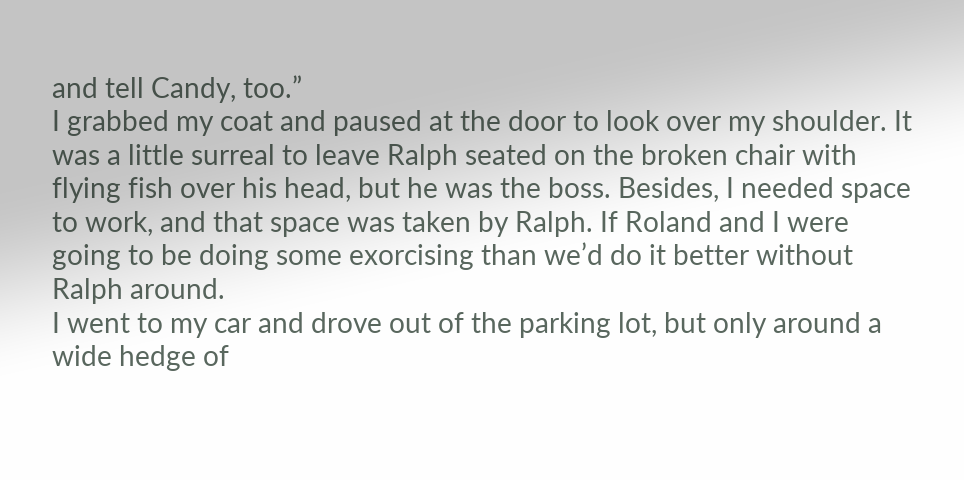and tell Candy, too.”
I grabbed my coat and paused at the door to look over my shoulder. It was a little surreal to leave Ralph seated on the broken chair with flying fish over his head, but he was the boss. Besides, I needed space to work, and that space was taken by Ralph. If Roland and I were going to be doing some exorcising than we’d do it better without Ralph around.
I went to my car and drove out of the parking lot, but only around a wide hedge of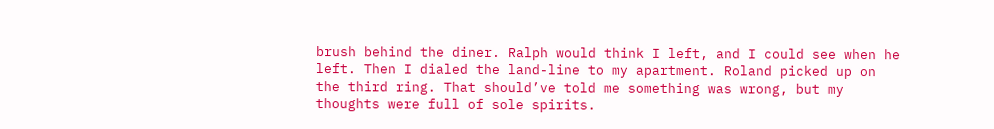brush behind the diner. Ralph would think I left, and I could see when he left. Then I dialed the land-line to my apartment. Roland picked up on the third ring. That should’ve told me something was wrong, but my thoughts were full of sole spirits.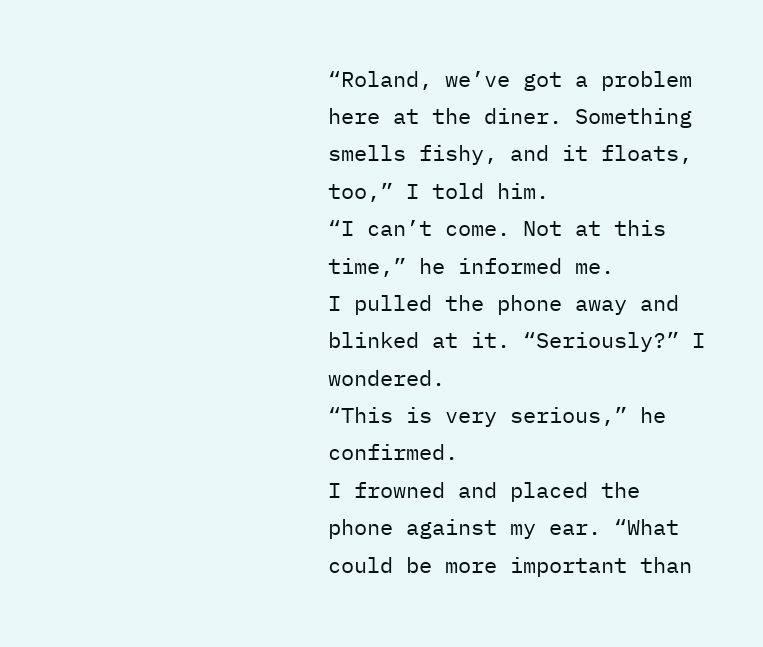“Roland, we’ve got a problem here at the diner. Something smells fishy, and it floats, too,” I told him.
“I can’t come. Not at this time,” he informed me.
I pulled the phone away and blinked at it. “Seriously?” I wondered.
“This is very serious,” he confirmed.
I frowned and placed the phone against my ear. “What could be more important than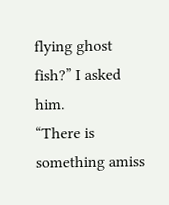flying ghost fish?” I asked him.
“There is something amiss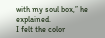with my soul box,” he explained.
I felt the color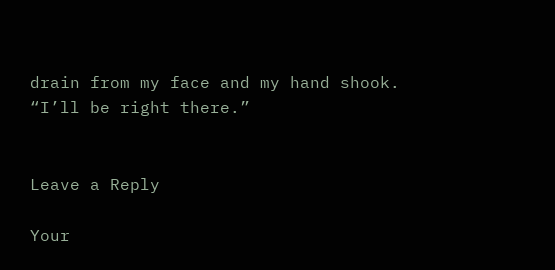drain from my face and my hand shook.
“I’ll be right there.”


Leave a Reply

Your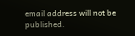email address will not be published.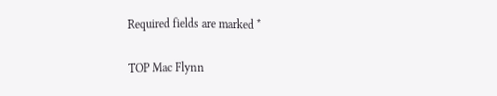Required fields are marked *

TOP Mac Flynn